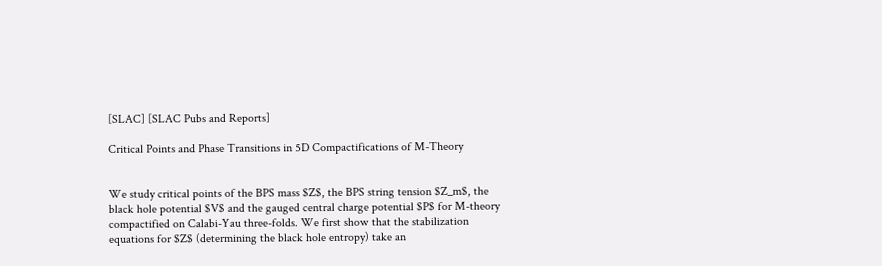[SLAC] [SLAC Pubs and Reports]

Critical Points and Phase Transitions in 5D Compactifications of M-Theory


We study critical points of the BPS mass $Z$, the BPS string tension $Z_m$, the black hole potential $V$ and the gauged central charge potential $P$ for M-theory compactified on Calabi-Yau three-folds. We first show that the stabilization equations for $Z$ (determining the black hole entropy) take an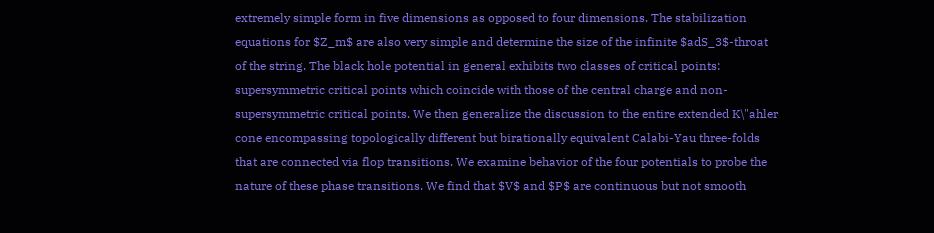extremely simple form in five dimensions as opposed to four dimensions. The stabilization equations for $Z_m$ are also very simple and determine the size of the infinite $adS_3$-throat of the string. The black hole potential in general exhibits two classes of critical points: supersymmetric critical points which coincide with those of the central charge and non-supersymmetric critical points. We then generalize the discussion to the entire extended K\"ahler cone encompassing topologically different but birationally equivalent Calabi-Yau three-folds that are connected via flop transitions. We examine behavior of the four potentials to probe the nature of these phase transitions. We find that $V$ and $P$ are continuous but not smooth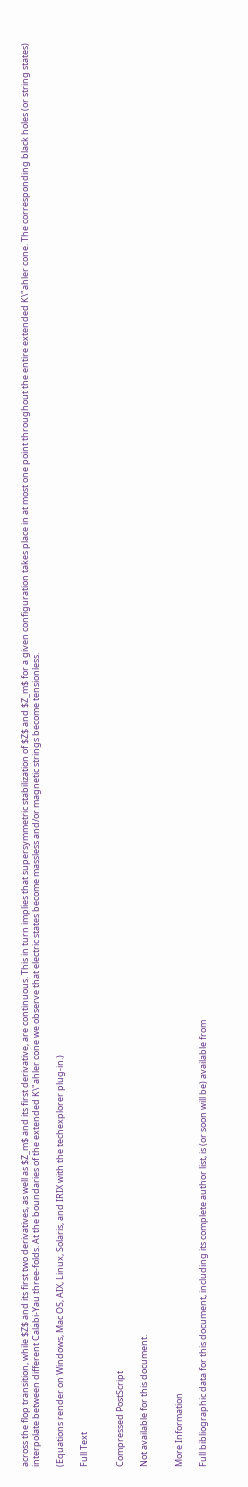across the flop transition, while $Z$ and its first two derivatives, as well as $Z_m$ and its first derivative, are continuous. This in turn implies that supersymmetric stabilization of $Z$ and $Z_m$ for a given configuration takes place in at most one point throughout the entire extended K\"ahler cone. The corresponding black holes (or string states) interpolate between different Calabi-Yau three-folds. At the boundaries of the extended K\"ahler cone we observe that electric states become massless and/or magnetic strings become tensionless.

(Equations render on Windows, Mac OS, AIX, Linux, Solaris, and IRIX with the techexplorer plug-in.)

Full Text


Compressed PostScript

Not available for this document.


More Information

Full bibliographic data for this document, including its complete author list, is (or soon will be) available from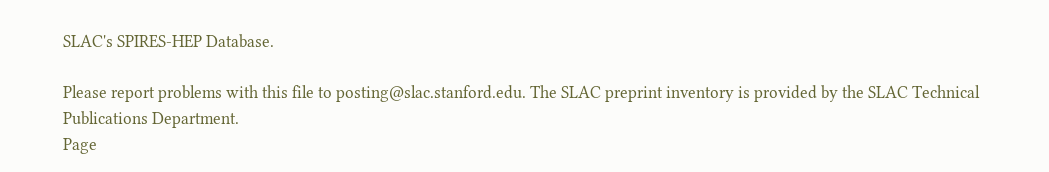SLAC's SPIRES-HEP Database.

Please report problems with this file to posting@slac.stanford.edu. The SLAC preprint inventory is provided by the SLAC Technical Publications Department.
Page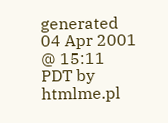generated 04 Apr 2001 @ 15:11 PDT by htmlme.pl